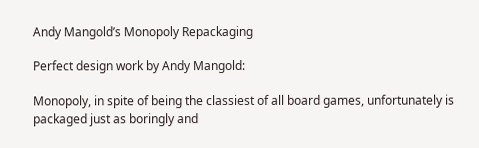Andy Mangold’s Monopoly Repackaging

Perfect design work by Andy Mangold:

Monopoly, in spite of being the classiest of all board games, unfortunately is packaged just as boringly and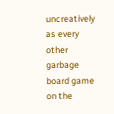uncreatively as every other garbage board game on the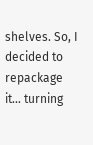shelves. So, I decided to repackage it… turning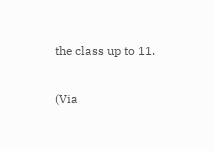the class up to 11.

(Via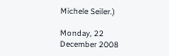Michele Seiler.)

Monday, 22 December 2008